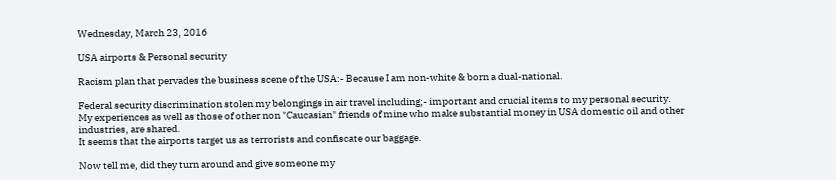Wednesday, March 23, 2016

USA airports & Personal security

Racism plan that pervades the business scene of the USA:- Because I am non-white & born a dual-national.

Federal security discrimination stolen my belongings in air travel including;- important and crucial items to my personal security.
My experiences as well as those of other non "Caucasian" friends of mine who make substantial money in USA domestic oil and other industries, are shared.
It seems that the airports target us as terrorists and confiscate our baggage.

Now tell me, did they turn around and give someone my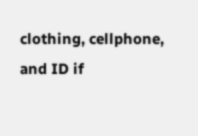clothing, cellphone, and ID if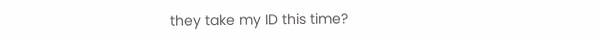they take my ID this time?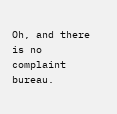Oh, and there is no complaint bureau.